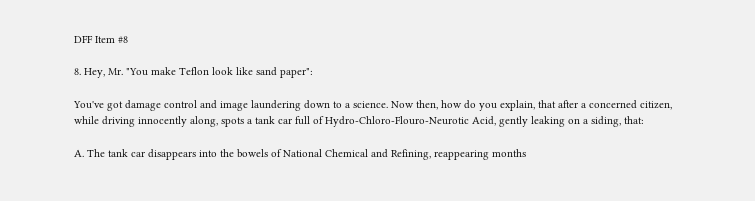DFF Item #8

8. Hey, Mr. "You make Teflon look like sand paper":

You've got damage control and image laundering down to a science. Now then, how do you explain, that after a concerned citizen, while driving innocently along, spots a tank car full of Hydro-Chloro-Flouro-Neurotic Acid, gently leaking on a siding, that:

A. The tank car disappears into the bowels of National Chemical and Refining, reappearing months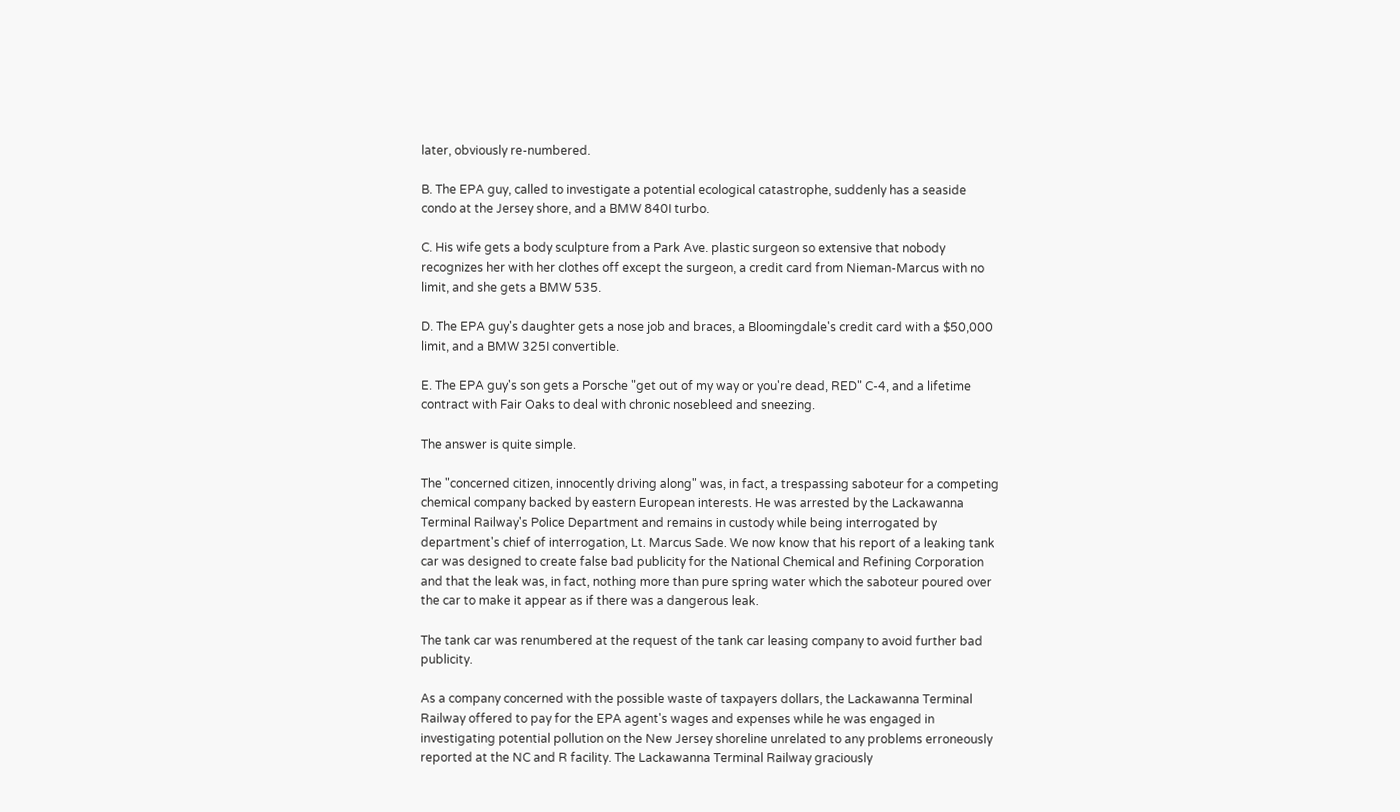later, obviously re-numbered.

B. The EPA guy, called to investigate a potential ecological catastrophe, suddenly has a seaside condo at the Jersey shore, and a BMW 840I turbo.

C. His wife gets a body sculpture from a Park Ave. plastic surgeon so extensive that nobody recognizes her with her clothes off except the surgeon, a credit card from Nieman-Marcus with no limit, and she gets a BMW 535.

D. The EPA guy's daughter gets a nose job and braces, a Bloomingdale's credit card with a $50,000 limit, and a BMW 325I convertible.

E. The EPA guy's son gets a Porsche "get out of my way or you're dead, RED" C-4, and a lifetime contract with Fair Oaks to deal with chronic nosebleed and sneezing.

The answer is quite simple.

The "concerned citizen, innocently driving along" was, in fact, a trespassing saboteur for a competing chemical company backed by eastern European interests. He was arrested by the Lackawanna Terminal Railway's Police Department and remains in custody while being interrogated by department's chief of interrogation, Lt. Marcus Sade. We now know that his report of a leaking tank car was designed to create false bad publicity for the National Chemical and Refining Corporation and that the leak was, in fact, nothing more than pure spring water which the saboteur poured over the car to make it appear as if there was a dangerous leak.

The tank car was renumbered at the request of the tank car leasing company to avoid further bad publicity.

As a company concerned with the possible waste of taxpayers dollars, the Lackawanna Terminal Railway offered to pay for the EPA agent's wages and expenses while he was engaged in investigating potential pollution on the New Jersey shoreline unrelated to any problems erroneously reported at the NC and R facility. The Lackawanna Terminal Railway graciously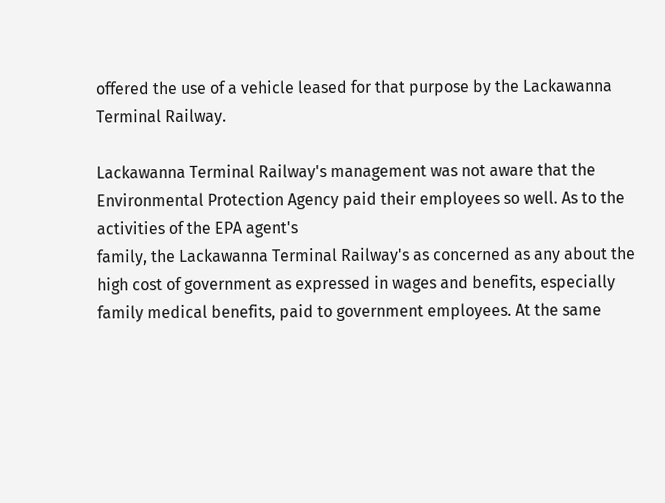offered the use of a vehicle leased for that purpose by the Lackawanna Terminal Railway.

Lackawanna Terminal Railway's management was not aware that the Environmental Protection Agency paid their employees so well. As to the activities of the EPA agent's
family, the Lackawanna Terminal Railway's as concerned as any about the high cost of government as expressed in wages and benefits, especially family medical benefits, paid to government employees. At the same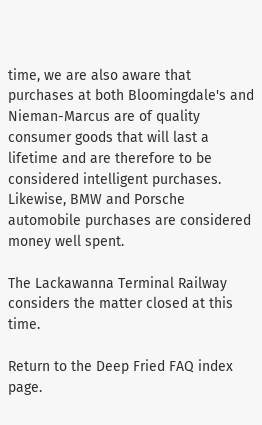time, we are also aware that purchases at both Bloomingdale's and Nieman-Marcus are of quality consumer goods that will last a lifetime and are therefore to be considered intelligent purchases. Likewise, BMW and Porsche automobile purchases are considered money well spent.

The Lackawanna Terminal Railway considers the matter closed at this time.

Return to the Deep Fried FAQ index page.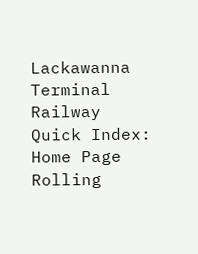Lackawanna Terminal Railway Quick Index: Home Page Rolling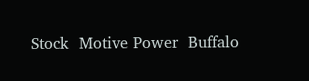Stock  Motive Power  Buffalo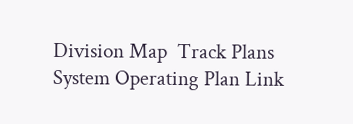Division Map  Track Plans  System Operating Plan Link